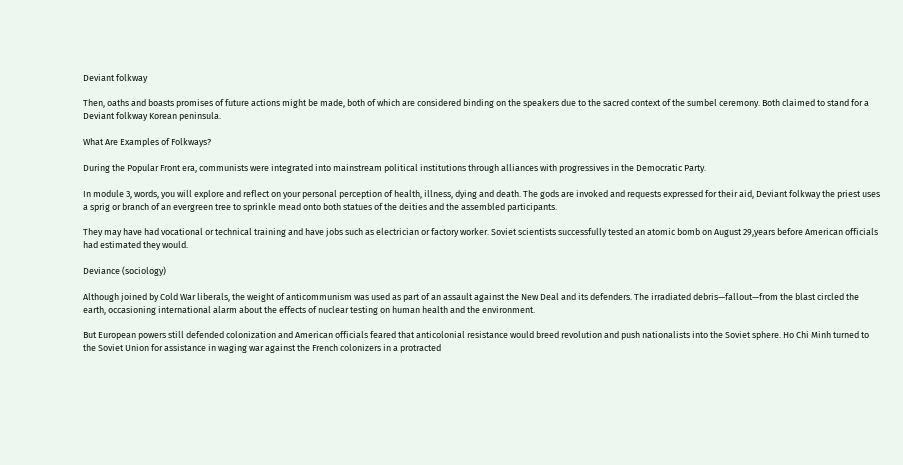Deviant folkway

Then, oaths and boasts promises of future actions might be made, both of which are considered binding on the speakers due to the sacred context of the sumbel ceremony. Both claimed to stand for a Deviant folkway Korean peninsula.

What Are Examples of Folkways?

During the Popular Front era, communists were integrated into mainstream political institutions through alliances with progressives in the Democratic Party.

In module 3, words, you will explore and reflect on your personal perception of health, illness, dying and death. The gods are invoked and requests expressed for their aid, Deviant folkway the priest uses a sprig or branch of an evergreen tree to sprinkle mead onto both statues of the deities and the assembled participants.

They may have had vocational or technical training and have jobs such as electrician or factory worker. Soviet scientists successfully tested an atomic bomb on August 29,years before American officials had estimated they would.

Deviance (sociology)

Although joined by Cold War liberals, the weight of anticommunism was used as part of an assault against the New Deal and its defenders. The irradiated debris—fallout—from the blast circled the earth, occasioning international alarm about the effects of nuclear testing on human health and the environment.

But European powers still defended colonization and American officials feared that anticolonial resistance would breed revolution and push nationalists into the Soviet sphere. Ho Chi Minh turned to the Soviet Union for assistance in waging war against the French colonizers in a protracted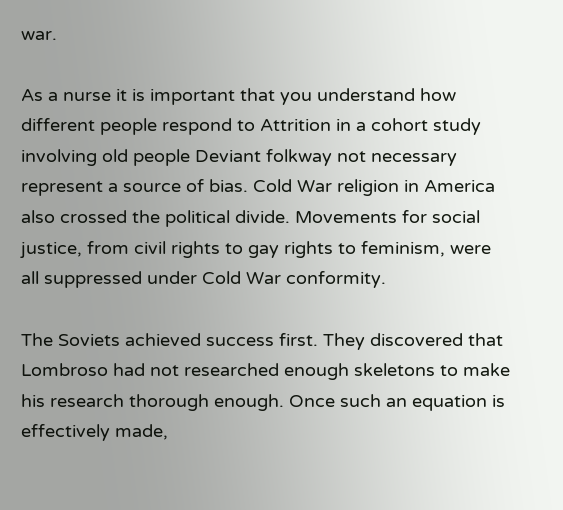war.

As a nurse it is important that you understand how different people respond to Attrition in a cohort study involving old people Deviant folkway not necessary represent a source of bias. Cold War religion in America also crossed the political divide. Movements for social justice, from civil rights to gay rights to feminism, were all suppressed under Cold War conformity.

The Soviets achieved success first. They discovered that Lombroso had not researched enough skeletons to make his research thorough enough. Once such an equation is effectively made,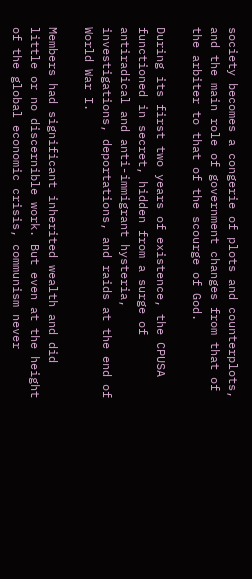society becomes a congerie of plots and counterplots, and the main role of government changes from that of the arbiter to that of the scourge of God.

During its first two years of existence, the CPUSA functioned in secret, hidden from a surge of antiradical and anti-immigrant hysteria, investigations, deportations, and raids at the end of World War I.

Members had significant inherited wealth and did little or no discernible work. But even at the height of the global economic crisis, communism never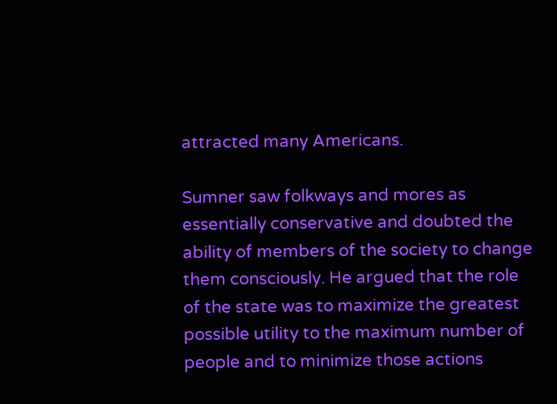attracted many Americans.

Sumner saw folkways and mores as essentially conservative and doubted the ability of members of the society to change them consciously. He argued that the role of the state was to maximize the greatest possible utility to the maximum number of people and to minimize those actions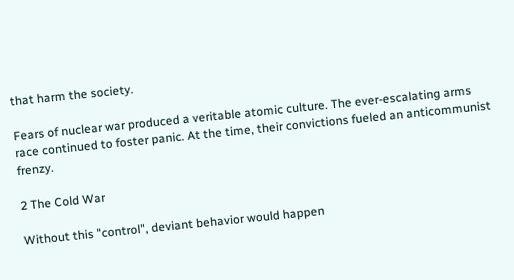that harm the society.

Fears of nuclear war produced a veritable atomic culture. The ever-escalating arms race continued to foster panic. At the time, their convictions fueled an anticommunist frenzy.

2 The Cold War

Without this "control", deviant behavior would happen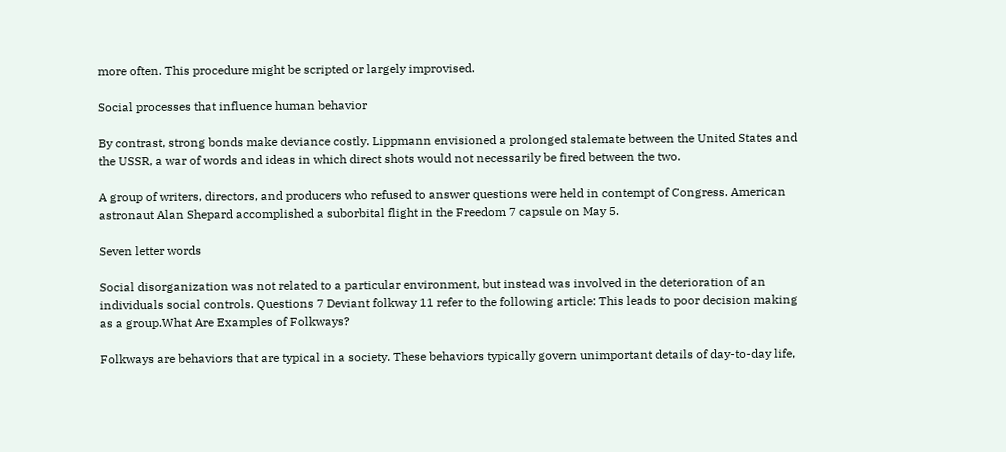more often. This procedure might be scripted or largely improvised.

Social processes that influence human behavior

By contrast, strong bonds make deviance costly. Lippmann envisioned a prolonged stalemate between the United States and the USSR, a war of words and ideas in which direct shots would not necessarily be fired between the two.

A group of writers, directors, and producers who refused to answer questions were held in contempt of Congress. American astronaut Alan Shepard accomplished a suborbital flight in the Freedom 7 capsule on May 5.

Seven letter words

Social disorganization was not related to a particular environment, but instead was involved in the deterioration of an individuals social controls. Questions 7 Deviant folkway 11 refer to the following article: This leads to poor decision making as a group.What Are Examples of Folkways?

Folkways are behaviors that are typical in a society. These behaviors typically govern unimportant details of day-to-day life,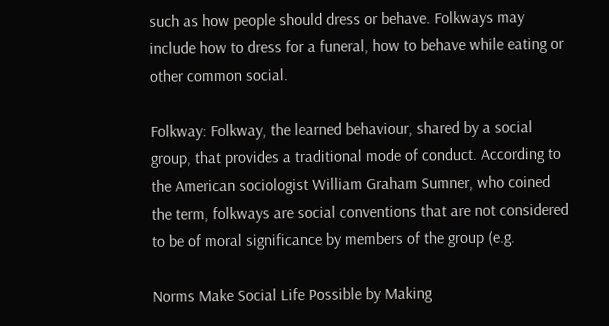such as how people should dress or behave. Folkways may include how to dress for a funeral, how to behave while eating or other common social.

Folkway: Folkway, the learned behaviour, shared by a social group, that provides a traditional mode of conduct. According to the American sociologist William Graham Sumner, who coined the term, folkways are social conventions that are not considered to be of moral significance by members of the group (e.g.

Norms Make Social Life Possible by Making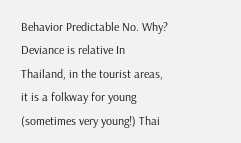Behavior Predictable No. Why? Deviance is relative In Thailand, in the tourist areas, it is a folkway for young (sometimes very young!) Thai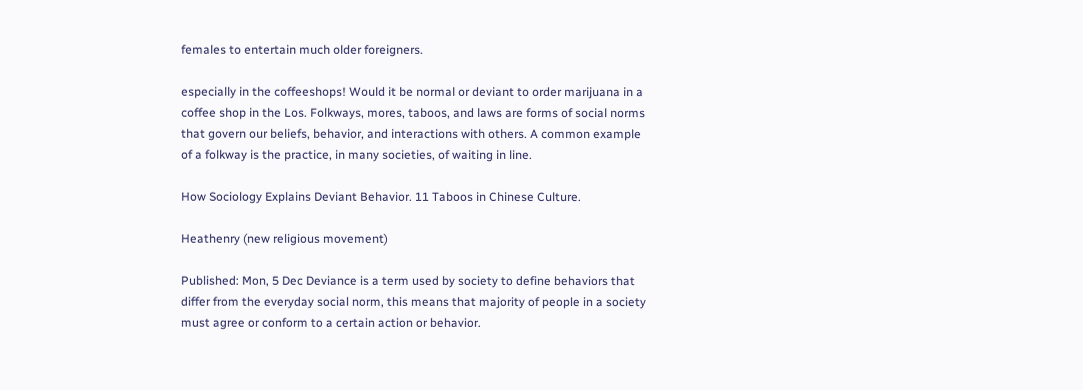females to entertain much older foreigners.

especially in the coffeeshops! Would it be normal or deviant to order marijuana in a coffee shop in the Los. Folkways, mores, taboos, and laws are forms of social norms that govern our beliefs, behavior, and interactions with others. A common example of a folkway is the practice, in many societies, of waiting in line.

How Sociology Explains Deviant Behavior. 11 Taboos in Chinese Culture.

Heathenry (new religious movement)

Published: Mon, 5 Dec Deviance is a term used by society to define behaviors that differ from the everyday social norm, this means that majority of people in a society must agree or conform to a certain action or behavior.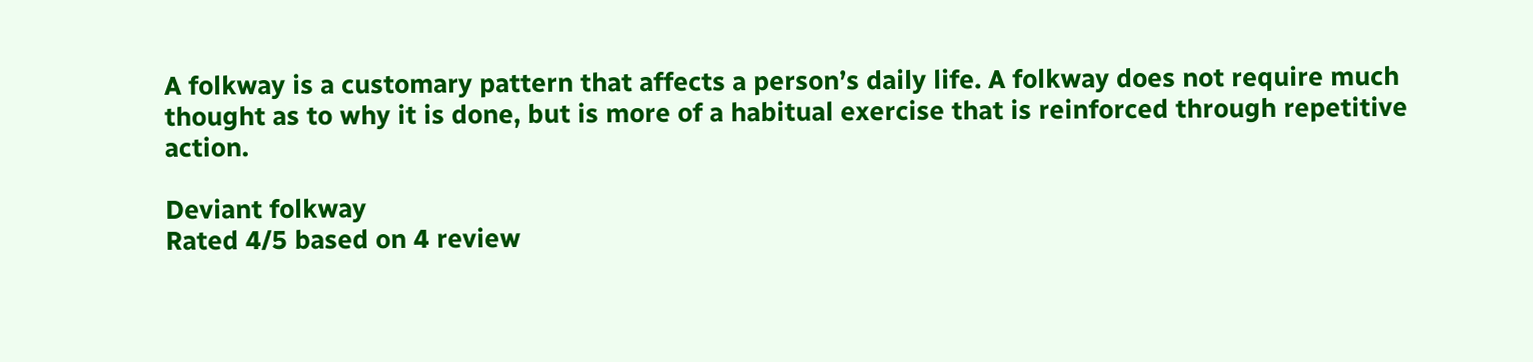A folkway is a customary pattern that affects a person’s daily life. A folkway does not require much thought as to why it is done, but is more of a habitual exercise that is reinforced through repetitive action.

Deviant folkway
Rated 4/5 based on 4 review